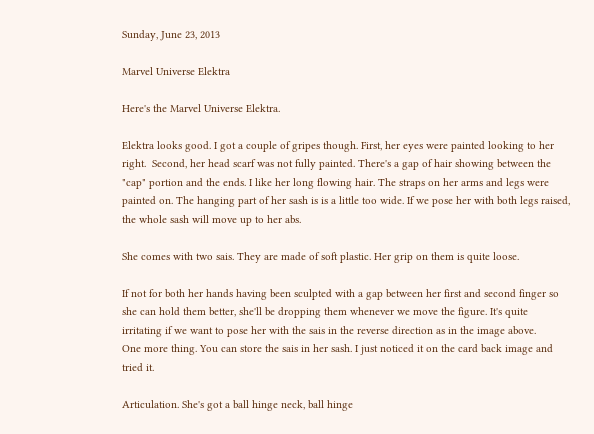Sunday, June 23, 2013

Marvel Universe Elektra

Here's the Marvel Universe Elektra.

Elektra looks good. I got a couple of gripes though. First, her eyes were painted looking to her right.  Second, her head scarf was not fully painted. There's a gap of hair showing between the "cap" portion and the ends. I like her long flowing hair. The straps on her arms and legs were painted on. The hanging part of her sash is is a little too wide. If we pose her with both legs raised, the whole sash will move up to her abs.

She comes with two sais. They are made of soft plastic. Her grip on them is quite loose.

If not for both her hands having been sculpted with a gap between her first and second finger so she can hold them better, she'll be dropping them whenever we move the figure. It's quite irritating if we want to pose her with the sais in the reverse direction as in the image above.
One more thing. You can store the sais in her sash. I just noticed it on the card back image and tried it.

Articulation. She's got a ball hinge neck, ball hinge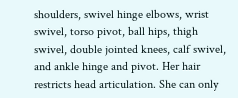shoulders, swivel hinge elbows, wrist swivel, torso pivot, ball hips, thigh swivel, double jointed knees, calf swivel, and ankle hinge and pivot. Her hair restricts head articulation. She can only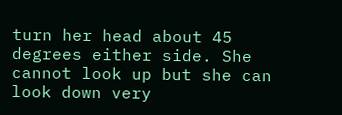turn her head about 45 degrees either side. She cannot look up but she can look down very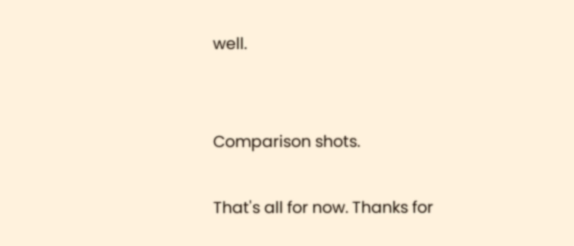well.


Comparison shots.

That's all for now. Thanks for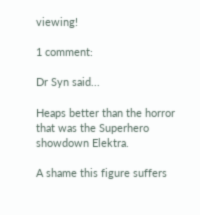viewing!

1 comment:

Dr Syn said...

Heaps better than the horror that was the Superhero showdown Elektra.

A shame this figure suffers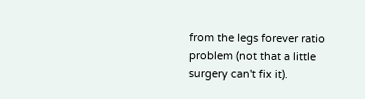from the legs forever ratio problem (not that a little surgery can't fix it).